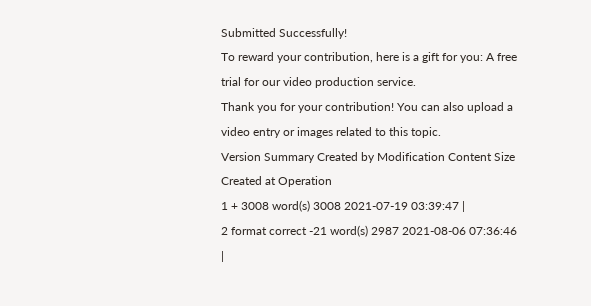Submitted Successfully!
To reward your contribution, here is a gift for you: A free trial for our video production service.
Thank you for your contribution! You can also upload a video entry or images related to this topic.
Version Summary Created by Modification Content Size Created at Operation
1 + 3008 word(s) 3008 2021-07-19 03:39:47 |
2 format correct -21 word(s) 2987 2021-08-06 07:36:46 |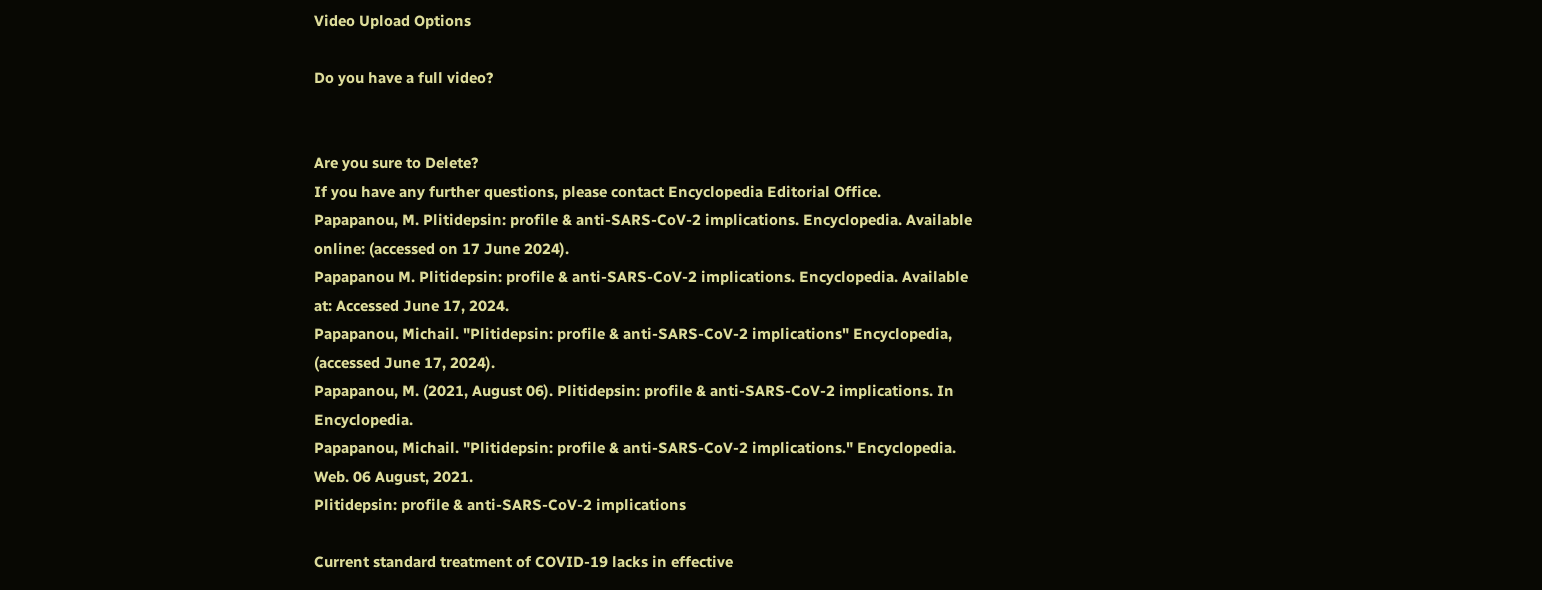Video Upload Options

Do you have a full video?


Are you sure to Delete?
If you have any further questions, please contact Encyclopedia Editorial Office.
Papapanou, M. Plitidepsin: profile & anti-SARS-CoV-2 implications. Encyclopedia. Available online: (accessed on 17 June 2024).
Papapanou M. Plitidepsin: profile & anti-SARS-CoV-2 implications. Encyclopedia. Available at: Accessed June 17, 2024.
Papapanou, Michail. "Plitidepsin: profile & anti-SARS-CoV-2 implications" Encyclopedia, (accessed June 17, 2024).
Papapanou, M. (2021, August 06). Plitidepsin: profile & anti-SARS-CoV-2 implications. In Encyclopedia.
Papapanou, Michail. "Plitidepsin: profile & anti-SARS-CoV-2 implications." Encyclopedia. Web. 06 August, 2021.
Plitidepsin: profile & anti-SARS-CoV-2 implications

Current standard treatment of COVID-19 lacks in effective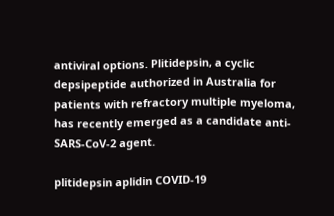antiviral options. Plitidepsin, a cyclic depsipeptide authorized in Australia for patients with refractory multiple myeloma, has recently emerged as a candidate anti-SARS-CoV-2 agent.

plitidepsin aplidin COVID-19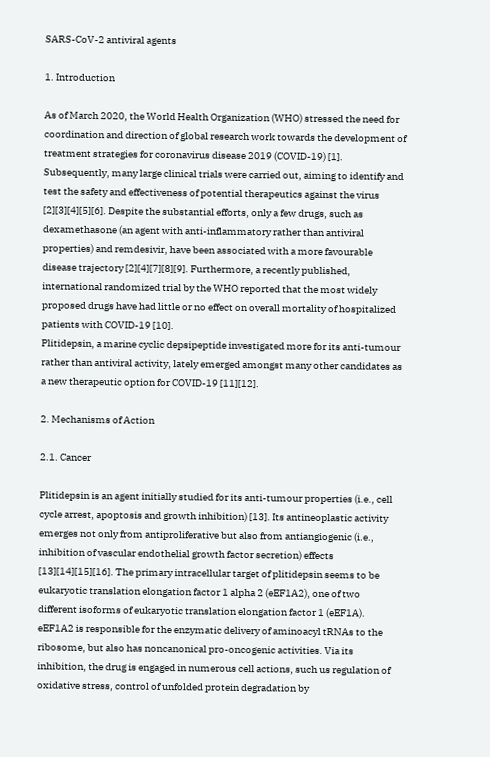SARS-CoV-2 antiviral agents

1. Introduction

As of March 2020, the World Health Organization (WHO) stressed the need for coordination and direction of global research work towards the development of treatment strategies for coronavirus disease 2019 (COVID-19) [1]. Subsequently, many large clinical trials were carried out, aiming to identify and test the safety and effectiveness of potential therapeutics against the virus [2][3][4][5][6]. Despite the substantial efforts, only a few drugs, such as dexamethasone (an agent with anti-inflammatory rather than antiviral properties) and remdesivir, have been associated with a more favourable disease trajectory [2][4][7][8][9]. Furthermore, a recently published, international randomized trial by the WHO reported that the most widely proposed drugs have had little or no effect on overall mortality of hospitalized patients with COVID-19 [10].
Plitidepsin, a marine cyclic depsipeptide investigated more for its anti-tumour rather than antiviral activity, lately emerged amongst many other candidates as a new therapeutic option for COVID-19 [11][12].

2. Mechanisms of Action

2.1. Cancer

Plitidepsin is an agent initially studied for its anti-tumour properties (i.e., cell cycle arrest, apoptosis and growth inhibition) [13]. Its antineoplastic activity emerges not only from antiproliferative but also from antiangiogenic (i.e., inhibition of vascular endothelial growth factor secretion) effects [13][14][15][16]. The primary intracellular target of plitidepsin seems to be eukaryotic translation elongation factor 1 alpha 2 (eEF1A2), one of two different isoforms of eukaryotic translation elongation factor 1 (eEF1A). eEF1A2 is responsible for the enzymatic delivery of aminoacyl tRNAs to the ribosome, but also has noncanonical pro-oncogenic activities. Via its inhibition, the drug is engaged in numerous cell actions, such us regulation of oxidative stress, control of unfolded protein degradation by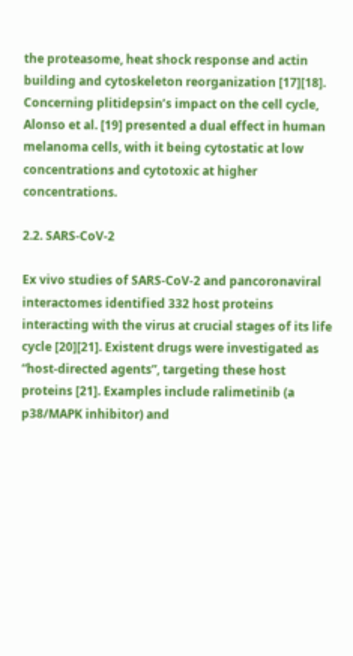the proteasome, heat shock response and actin building and cytoskeleton reorganization [17][18]. Concerning plitidepsin’s impact on the cell cycle, Alonso et al. [19] presented a dual effect in human melanoma cells, with it being cytostatic at low concentrations and cytotoxic at higher concentrations.

2.2. SARS-CoV-2

Ex vivo studies of SARS-CoV-2 and pancoronaviral interactomes identified 332 host proteins interacting with the virus at crucial stages of its life cycle [20][21]. Existent drugs were investigated as “host-directed agents”, targeting these host proteins [21]. Examples include ralimetinib (a p38/MAPK inhibitor) and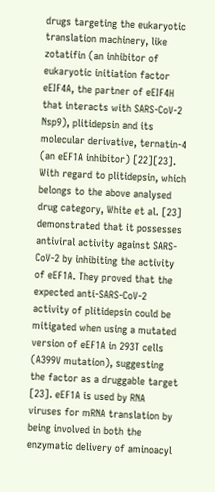drugs targeting the eukaryotic translation machinery, like zotatifin (an inhibitor of eukaryotic initiation factor eEIF4A, the partner of eEIF4H that interacts with SARS-CoV-2 Nsp9), plitidepsin and its molecular derivative, ternatin-4 (an eEF1A inhibitor) [22][23].
With regard to plitidepsin, which belongs to the above analysed drug category, White et al. [23] demonstrated that it possesses antiviral activity against SARS-CoV-2 by inhibiting the activity of eEF1A. They proved that the expected anti-SARS-CoV-2 activity of plitidepsin could be mitigated when using a mutated version of eEF1A in 293T cells (A399V mutation), suggesting the factor as a druggable target [23]. eEF1A is used by RNA viruses for mRNA translation by being involved in both the enzymatic delivery of aminoacyl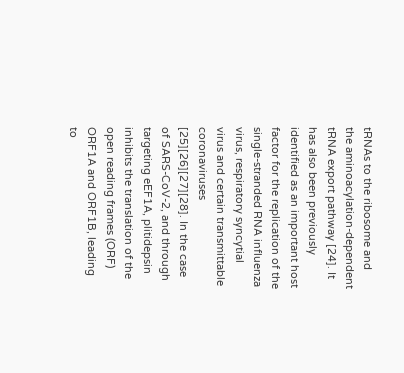tRNAs to the ribosome and the aminoacylation-dependent tRNA export pathway [24]. It has also been previously identified as an important host factor for the replication of the single-stranded RNA influenza virus, respiratory syncytial virus and certain transmittable coronaviruses [25][26][27][28]. In the case of SARS-CoV-2, and through targeting eEF1A, plitidepsin inhibits the translation of the open reading frames (ORF) ORF1A and ORF1B, leading to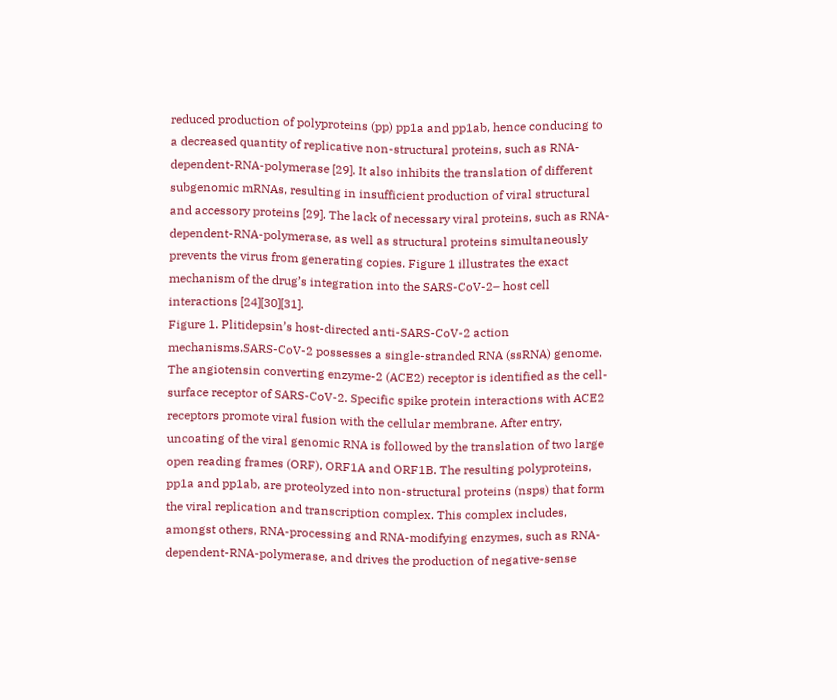reduced production of polyproteins (pp) pp1a and pp1ab, hence conducing to a decreased quantity of replicative non-structural proteins, such as RNA-dependent-RNA-polymerase [29]. It also inhibits the translation of different subgenomic mRNAs, resulting in insufficient production of viral structural and accessory proteins [29]. The lack of necessary viral proteins, such as RNA-dependent-RNA-polymerase, as well as structural proteins simultaneously prevents the virus from generating copies. Figure 1 illustrates the exact mechanism of the drug’s integration into the SARS-CoV-2– host cell interactions [24][30][31].
Figure 1. Plitidepsin’s host-directed anti-SARS-CoV-2 action mechanisms.SARS-CoV-2 possesses a single-stranded RNA (ssRNA) genome. The angiotensin converting enzyme-2 (ACE2) receptor is identified as the cell-surface receptor of SARS-CoV-2. Specific spike protein interactions with ACE2 receptors promote viral fusion with the cellular membrane. After entry, uncoating of the viral genomic RNA is followed by the translation of two large open reading frames (ORF), ORF1A and ORF1B. The resulting polyproteins, pp1a and pp1ab, are proteolyzed into non-structural proteins (nsps) that form the viral replication and transcription complex. This complex includes, amongst others, RNA-processing and RNA-modifying enzymes, such as RNA-dependent-RNA-polymerase, and drives the production of negative-sense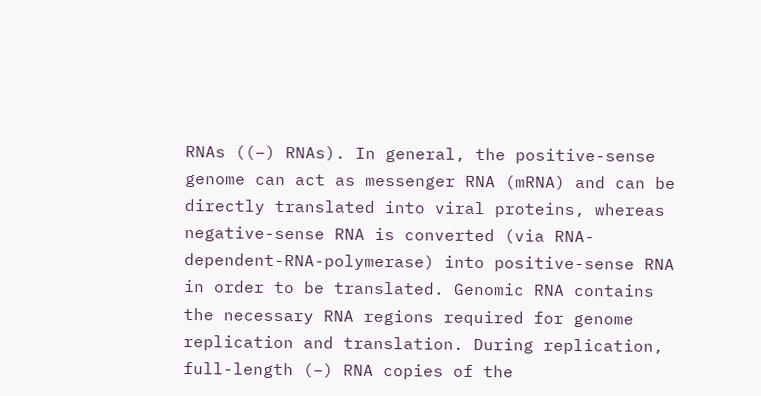RNAs ((−) RNAs). In general, the positive-sense genome can act as messenger RNA (mRNA) and can be directly translated into viral proteins, whereas negative-sense RNA is converted (via RNA-dependent-RNA-polymerase) into positive-sense RNA in order to be translated. Genomic RNA contains the necessary RNA regions required for genome replication and translation. During replication, full-length (−) RNA copies of the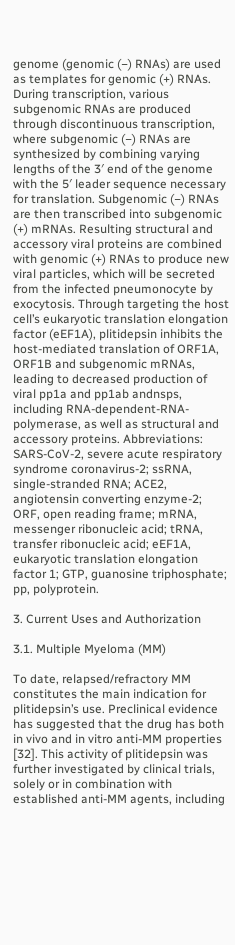genome (genomic (−) RNAs) are used as templates for genomic (+) RNAs. During transcription, various subgenomic RNAs are produced through discontinuous transcription, where subgenomic (−) RNAs are synthesized by combining varying lengths of the 3′ end of the genome with the 5′ leader sequence necessary for translation. Subgenomic (−) RNAs are then transcribed into subgenomic (+) mRNAs. Resulting structural and accessory viral proteins are combined with genomic (+) RNAs to produce new viral particles, which will be secreted from the infected pneumonocyte by exocytosis. Through targeting the host cell’s eukaryotic translation elongation factor (eEF1A), plitidepsin inhibits the host-mediated translation of ORF1A, ORF1B and subgenomic mRNAs, leading to decreased production of viral pp1a and pp1ab andnsps, including RNA-dependent-RNA-polymerase, as well as structural and accessory proteins. Abbreviations: SARS-CoV-2, severe acute respiratory syndrome coronavirus-2; ssRNA, single-stranded RNA; ACE2, angiotensin converting enzyme-2; ORF, open reading frame; mRNA, messenger ribonucleic acid; tRNA, transfer ribonucleic acid; eEF1A, eukaryotic translation elongation factor 1; GTP, guanosine triphosphate; pp, polyprotein.

3. Current Uses and Authorization

3.1. Multiple Myeloma (MM)

To date, relapsed/refractory MM constitutes the main indication for plitidepsin’s use. Preclinical evidence has suggested that the drug has both in vivo and in vitro anti-MM properties [32]. This activity of plitidepsin was further investigated by clinical trials, solely or in combination with established anti-MM agents, including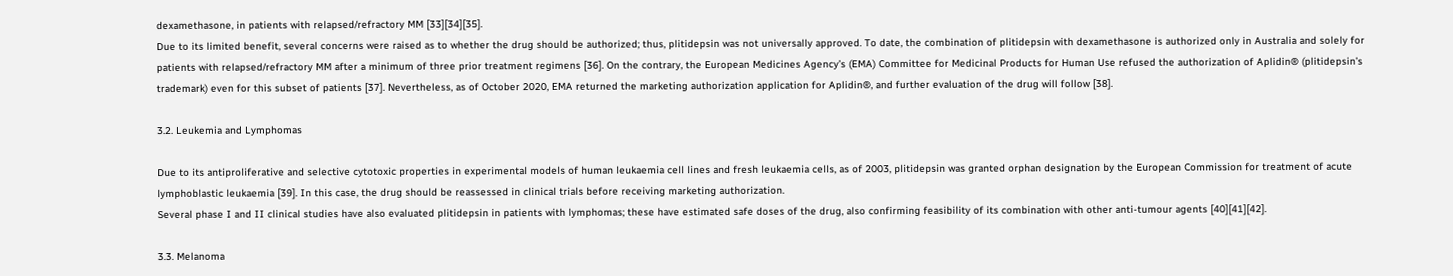dexamethasone, in patients with relapsed/refractory MM [33][34][35].
Due to its limited benefit, several concerns were raised as to whether the drug should be authorized; thus, plitidepsin was not universally approved. To date, the combination of plitidepsin with dexamethasone is authorized only in Australia and solely for patients with relapsed/refractory MM after a minimum of three prior treatment regimens [36]. On the contrary, the European Medicines Agency’s (EMA) Committee for Medicinal Products for Human Use refused the authorization of Aplidin® (plitidepsin’s trademark) even for this subset of patients [37]. Nevertheless, as of October 2020, EMA returned the marketing authorization application for Aplidin®, and further evaluation of the drug will follow [38].

3.2. Leukemia and Lymphomas

Due to its antiproliferative and selective cytotoxic properties in experimental models of human leukaemia cell lines and fresh leukaemia cells, as of 2003, plitidepsin was granted orphan designation by the European Commission for treatment of acute lymphoblastic leukaemia [39]. In this case, the drug should be reassessed in clinical trials before receiving marketing authorization.
Several phase I and II clinical studies have also evaluated plitidepsin in patients with lymphomas; these have estimated safe doses of the drug, also confirming feasibility of its combination with other anti-tumour agents [40][41][42].

3.3. Melanoma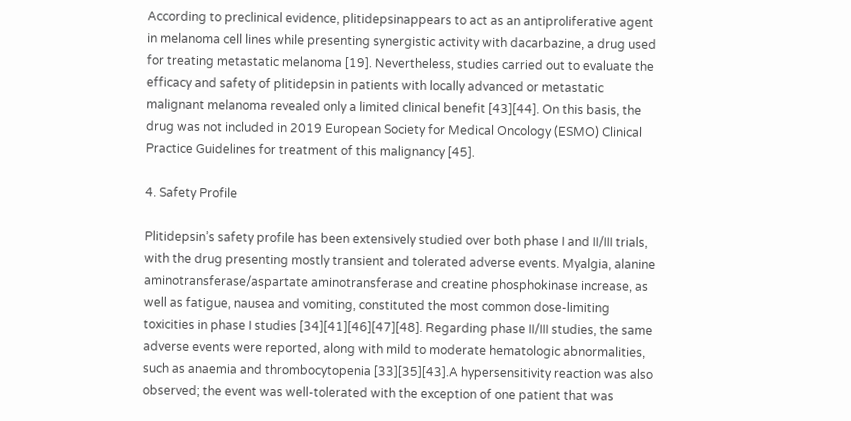According to preclinical evidence, plitidepsinappears to act as an antiproliferative agent in melanoma cell lines while presenting synergistic activity with dacarbazine, a drug used for treating metastatic melanoma [19]. Nevertheless, studies carried out to evaluate the efficacy and safety of plitidepsin in patients with locally advanced or metastatic malignant melanoma revealed only a limited clinical benefit [43][44]. On this basis, the drug was not included in 2019 European Society for Medical Oncology (ESMO) Clinical Practice Guidelines for treatment of this malignancy [45].

4. Safety Profile

Plitidepsin’s safety profile has been extensively studied over both phase I and II/III trials, with the drug presenting mostly transient and tolerated adverse events. Myalgia, alanine aminotransferase/aspartate aminotransferase and creatine phosphokinase increase, as well as fatigue, nausea and vomiting, constituted the most common dose-limiting toxicities in phase I studies [34][41][46][47][48]. Regarding phase II/III studies, the same adverse events were reported, along with mild to moderate hematologic abnormalities, such as anaemia and thrombocytopenia [33][35][43].A hypersensitivity reaction was also observed; the event was well-tolerated with the exception of one patient that was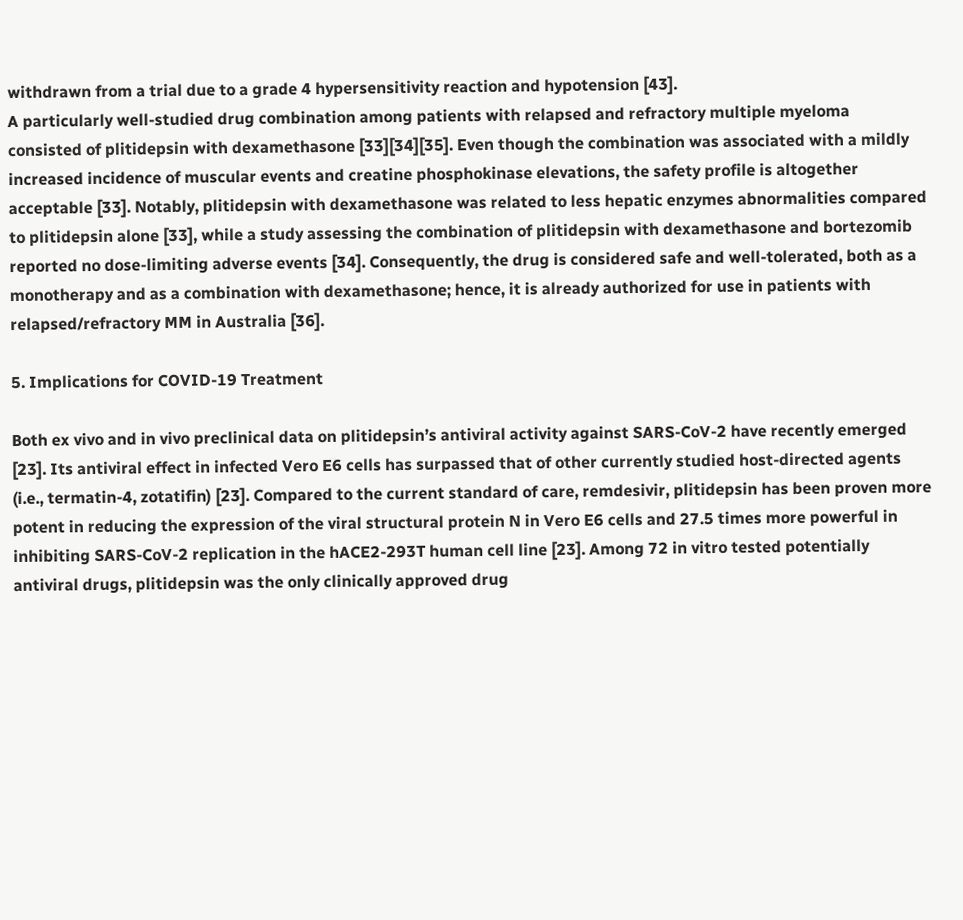withdrawn from a trial due to a grade 4 hypersensitivity reaction and hypotension [43].
A particularly well-studied drug combination among patients with relapsed and refractory multiple myeloma consisted of plitidepsin with dexamethasone [33][34][35]. Even though the combination was associated with a mildly increased incidence of muscular events and creatine phosphokinase elevations, the safety profile is altogether acceptable [33]. Notably, plitidepsin with dexamethasone was related to less hepatic enzymes abnormalities compared to plitidepsin alone [33], while a study assessing the combination of plitidepsin with dexamethasone and bortezomib reported no dose-limiting adverse events [34]. Consequently, the drug is considered safe and well-tolerated, both as a monotherapy and as a combination with dexamethasone; hence, it is already authorized for use in patients with relapsed/refractory MM in Australia [36].

5. Implications for COVID-19 Treatment

Both ex vivo and in vivo preclinical data on plitidepsin’s antiviral activity against SARS-CoV-2 have recently emerged [23]. Its antiviral effect in infected Vero E6 cells has surpassed that of other currently studied host-directed agents (i.e., termatin-4, zotatifin) [23]. Compared to the current standard of care, remdesivir, plitidepsin has been proven more potent in reducing the expression of the viral structural protein N in Vero E6 cells and 27.5 times more powerful in inhibiting SARS-CoV-2 replication in the hACE2-293T human cell line [23]. Among 72 in vitro tested potentially antiviral drugs, plitidepsin was the only clinically approved drug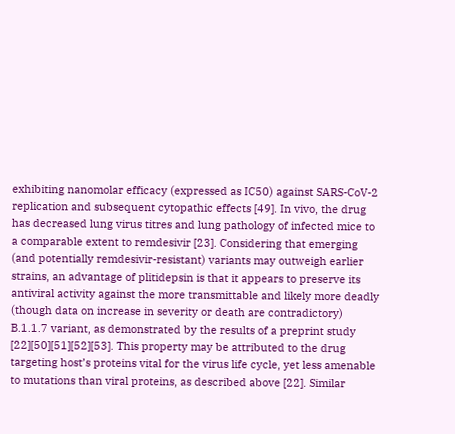exhibiting nanomolar efficacy (expressed as IC50) against SARS-CoV-2 replication and subsequent cytopathic effects [49]. In vivo, the drug has decreased lung virus titres and lung pathology of infected mice to a comparable extent to remdesivir [23]. Considering that emerging (and potentially remdesivir-resistant) variants may outweigh earlier strains, an advantage of plitidepsin is that it appears to preserve its antiviral activity against the more transmittable and likely more deadly (though data on increase in severity or death are contradictory) B.1.1.7 variant, as demonstrated by the results of a preprint study [22][50][51][52][53]. This property may be attributed to the drug targeting host’s proteins vital for the virus life cycle, yet less amenable to mutations than viral proteins, as described above [22]. Similar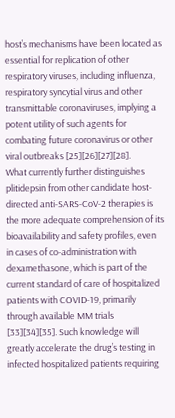host’s mechanisms have been located as essential for replication of other respiratory viruses, including influenza, respiratory syncytial virus and other transmittable coronaviruses, implying a potent utility of such agents for combating future coronavirus or other viral outbreaks [25][26][27][28].
What currently further distinguishes plitidepsin from other candidate host-directed anti-SARS-CoV-2 therapies is the more adequate comprehension of its bioavailability and safety profiles, even in cases of co-administration with dexamethasone, which is part of the current standard of care of hospitalized patients with COVID-19, primarily through available MM trials [33][34][35]. Such knowledge will greatly accelerate the drug’s testing in infected hospitalized patients requiring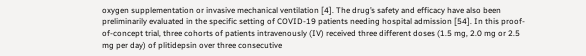oxygen supplementation or invasive mechanical ventilation [4]. The drug’s safety and efficacy have also been preliminarily evaluated in the specific setting of COVID-19 patients needing hospital admission [54]. In this proof-of-concept trial, three cohorts of patients intravenously (IV) received three different doses (1.5 mg, 2.0 mg or 2.5 mg per day) of plitidepsin over three consecutive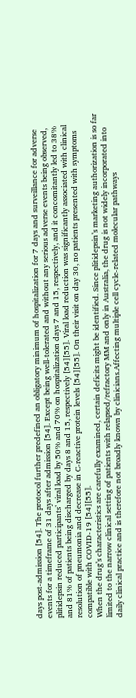days post-admission [54]. The protocol further predefined an obligatory minimum of hospitalization for 7 days and surveillance for adverse events for a timeframe of 31 days after admission [54]. Except being well-tolerated and without any serious adverse events being observed, plitidepsin reduced participants’ viral load by 50% and 70% on hospitalization days 7 and 15, respectively, and it concomitantly led to 38% and 81% of patients being discharged by days 8 and 15, respectively [54][55]. Viral load reduction was significantly associated with clinical resolution of pneumonia and decrease in C-reactive protein levels [54][55]. On their visit on day 30, no patients presented with symptoms compatible with COVID-19 [54][55].
When the drug’s characteristics are carefully examined, certain deficits might be identified. Since plitidepsin’s marketing authorization is so far limited to the narrow clinical setting of patients with relapsed/refractory MM and only in Australia, the drug is not widely incorporated into daily clinical practice and is therefore not broadly known by clinicians.Affecting multiple cell cycle-related molecular pathways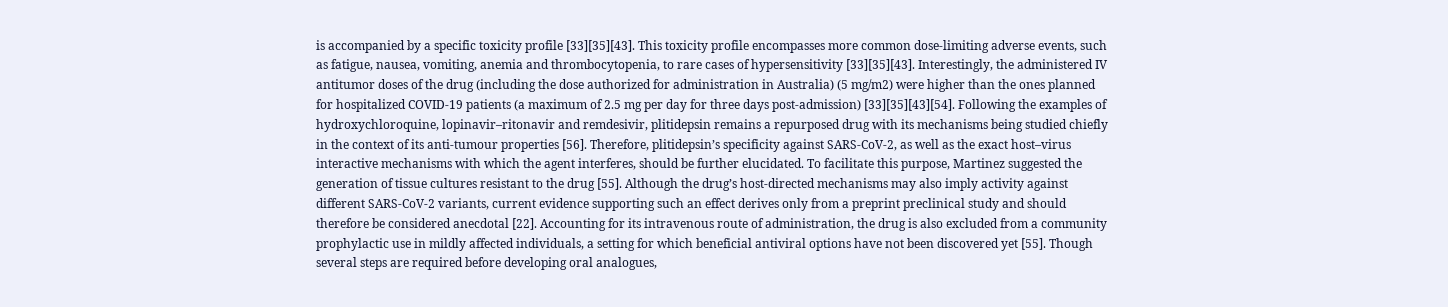is accompanied by a specific toxicity profile [33][35][43]. This toxicity profile encompasses more common dose-limiting adverse events, such as fatigue, nausea, vomiting, anemia and thrombocytopenia, to rare cases of hypersensitivity [33][35][43]. Interestingly, the administered IV antitumor doses of the drug (including the dose authorized for administration in Australia) (5 mg/m2) were higher than the ones planned for hospitalized COVID-19 patients (a maximum of 2.5 mg per day for three days post-admission) [33][35][43][54]. Following the examples of hydroxychloroquine, lopinavir–ritonavir and remdesivir, plitidepsin remains a repurposed drug with its mechanisms being studied chiefly in the context of its anti-tumour properties [56]. Therefore, plitidepsin’s specificity against SARS-CoV-2, as well as the exact host–virus interactive mechanisms with which the agent interferes, should be further elucidated. To facilitate this purpose, Martinez suggested the generation of tissue cultures resistant to the drug [55]. Although the drug’s host-directed mechanisms may also imply activity against different SARS-CoV-2 variants, current evidence supporting such an effect derives only from a preprint preclinical study and should therefore be considered anecdotal [22]. Accounting for its intravenous route of administration, the drug is also excluded from a community prophylactic use in mildly affected individuals, a setting for which beneficial antiviral options have not been discovered yet [55]. Though several steps are required before developing oral analogues,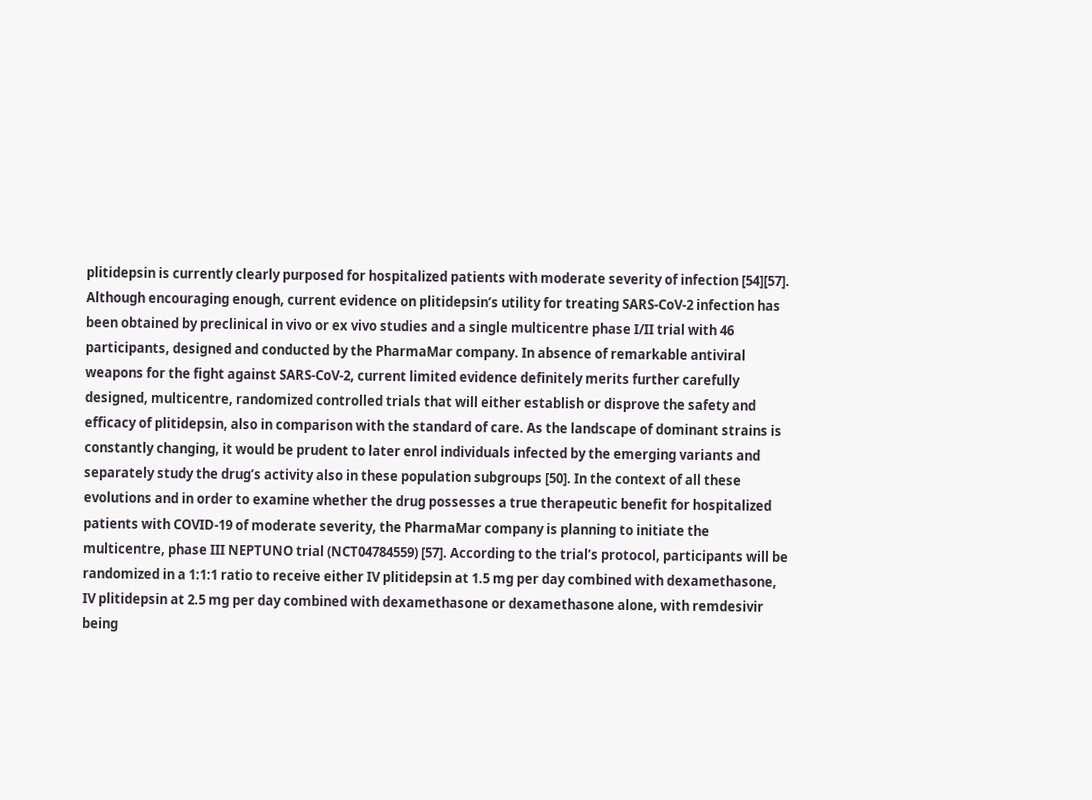plitidepsin is currently clearly purposed for hospitalized patients with moderate severity of infection [54][57].
Although encouraging enough, current evidence on plitidepsin’s utility for treating SARS-CoV-2 infection has been obtained by preclinical in vivo or ex vivo studies and a single multicentre phase I/II trial with 46 participants, designed and conducted by the PharmaMar company. In absence of remarkable antiviral weapons for the fight against SARS-CoV-2, current limited evidence definitely merits further carefully designed, multicentre, randomized controlled trials that will either establish or disprove the safety and efficacy of plitidepsin, also in comparison with the standard of care. As the landscape of dominant strains is constantly changing, it would be prudent to later enrol individuals infected by the emerging variants and separately study the drug’s activity also in these population subgroups [50]. In the context of all these evolutions and in order to examine whether the drug possesses a true therapeutic benefit for hospitalized patients with COVID-19 of moderate severity, the PharmaMar company is planning to initiate the multicentre, phase III NEPTUNO trial (NCT04784559) [57]. According to the trial’s protocol, participants will be randomized in a 1:1:1 ratio to receive either IV plitidepsin at 1.5 mg per day combined with dexamethasone, IV plitidepsin at 2.5 mg per day combined with dexamethasone or dexamethasone alone, with remdesivir being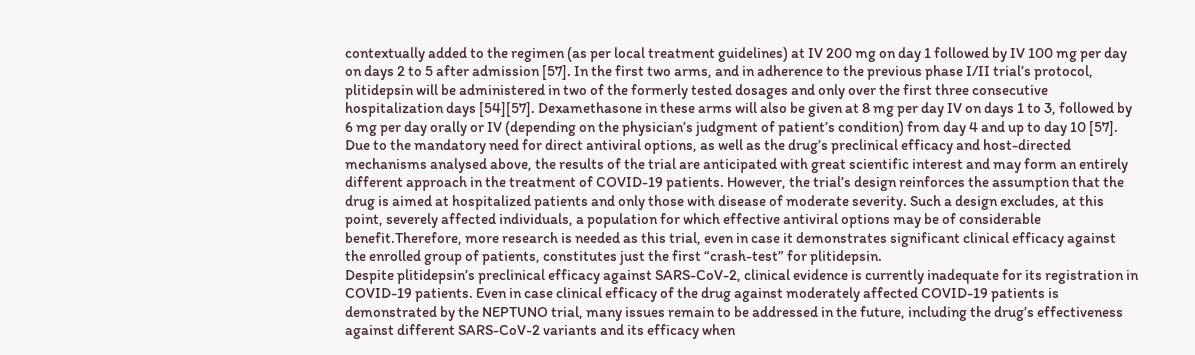contextually added to the regimen (as per local treatment guidelines) at IV 200 mg on day 1 followed by IV 100 mg per day on days 2 to 5 after admission [57]. In the first two arms, and in adherence to the previous phase I/II trial’s protocol, plitidepsin will be administered in two of the formerly tested dosages and only over the first three consecutive hospitalization days [54][57]. Dexamethasone in these arms will also be given at 8 mg per day IV on days 1 to 3, followed by 6 mg per day orally or IV (depending on the physician’s judgment of patient’s condition) from day 4 and up to day 10 [57]. Due to the mandatory need for direct antiviral options, as well as the drug’s preclinical efficacy and host-directed mechanisms analysed above, the results of the trial are anticipated with great scientific interest and may form an entirely different approach in the treatment of COVID-19 patients. However, the trial’s design reinforces the assumption that the drug is aimed at hospitalized patients and only those with disease of moderate severity. Such a design excludes, at this point, severely affected individuals, a population for which effective antiviral options may be of considerable benefit.Therefore, more research is needed as this trial, even in case it demonstrates significant clinical efficacy against the enrolled group of patients, constitutes just the first “crash-test” for plitidepsin.
Despite plitidepsin’s preclinical efficacy against SARS-CoV-2, clinical evidence is currently inadequate for its registration in COVID-19 patients. Even in case clinical efficacy of the drug against moderately affected COVID-19 patients is demonstrated by the NEPTUNO trial, many issues remain to be addressed in the future, including the drug’s effectiveness against different SARS-CoV-2 variants and its efficacy when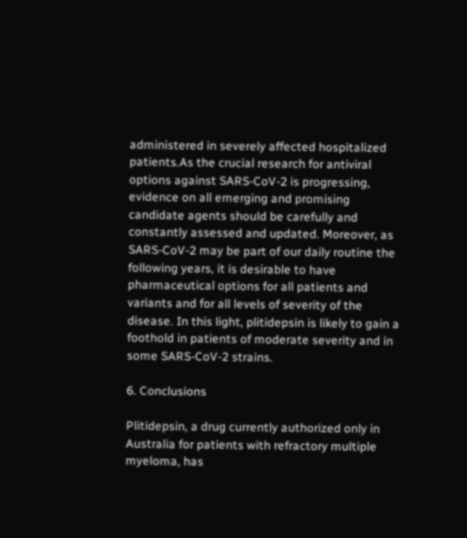administered in severely affected hospitalized patients.As the crucial research for antiviral options against SARS-CoV-2 is progressing, evidence on all emerging and promising candidate agents should be carefully and constantly assessed and updated. Moreover, as SARS-CoV-2 may be part of our daily routine the following years, it is desirable to have pharmaceutical options for all patients and variants and for all levels of severity of the disease. In this light, plitidepsin is likely to gain a foothold in patients of moderate severity and in some SARS-CoV-2 strains.

6. Conclusions

Plitidepsin, a drug currently authorized only in Australia for patients with refractory multiple myeloma, has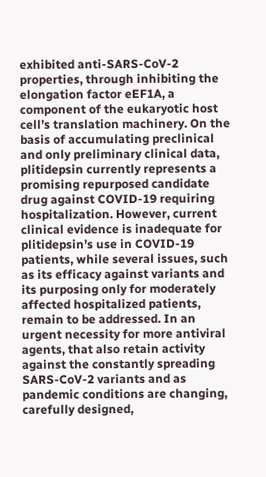exhibited anti-SARS-CoV-2 properties, through inhibiting the elongation factor eEF1A, a component of the eukaryotic host cell’s translation machinery. On the basis of accumulating preclinical and only preliminary clinical data, plitidepsin currently represents a promising repurposed candidate drug against COVID-19 requiring hospitalization. However, current clinical evidence is inadequate for plitidepsin’s use in COVID-19 patients, while several issues, such as its efficacy against variants and its purposing only for moderately affected hospitalized patients, remain to be addressed. In an urgent necessity for more antiviral agents, that also retain activity against the constantly spreading SARS-CoV-2 variants and as pandemic conditions are changing, carefully designed,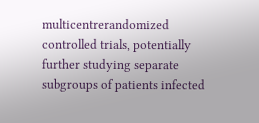multicentrerandomized controlled trials, potentially further studying separate subgroups of patients infected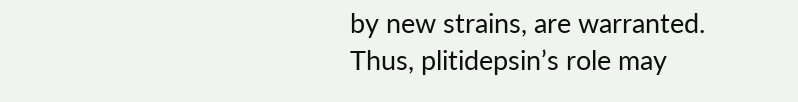by new strains, are warranted. Thus, plitidepsin’s role may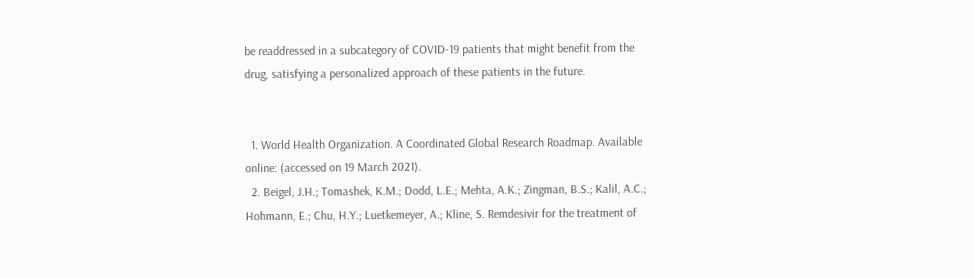be readdressed in a subcategory of COVID-19 patients that might benefit from the drug, satisfying a personalized approach of these patients in the future.


  1. World Health Organization. A Coordinated Global Research Roadmap. Available online: (accessed on 19 March 2021).
  2. Beigel, J.H.; Tomashek, K.M.; Dodd, L.E.; Mehta, A.K.; Zingman, B.S.; Kalil, A.C.; Hohmann, E.; Chu, H.Y.; Luetkemeyer, A.; Kline, S. Remdesivir for the treatment of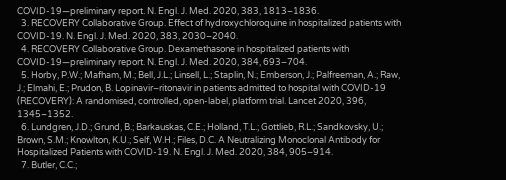COVID-19—preliminary report. N. Engl. J. Med. 2020, 383, 1813–1836.
  3. RECOVERY Collaborative Group. Effect of hydroxychloroquine in hospitalized patients with COVID-19. N. Engl. J. Med. 2020, 383, 2030–2040.
  4. RECOVERY Collaborative Group. Dexamethasone in hospitalized patients with COVID-19—preliminary report. N. Engl. J. Med. 2020, 384, 693–704.
  5. Horby, P.W.; Mafham, M.; Bell, J.L.; Linsell, L.; Staplin, N.; Emberson, J.; Palfreeman, A.; Raw, J.; Elmahi, E.; Prudon, B. Lopinavir–ritonavir in patients admitted to hospital with COVID-19 (RECOVERY): A randomised, controlled, open-label, platform trial. Lancet 2020, 396, 1345–1352.
  6. Lundgren, J.D.; Grund, B.; Barkauskas, C.E.; Holland, T.L.; Gottlieb, R.L.; Sandkovsky, U.; Brown, S.M.; Knowlton, K.U.; Self, W.H.; Files, D.C. A Neutralizing Monoclonal Antibody for Hospitalized Patients with COVID-19. N. Engl. J. Med. 2020, 384, 905–914.
  7. Butler, C.C.;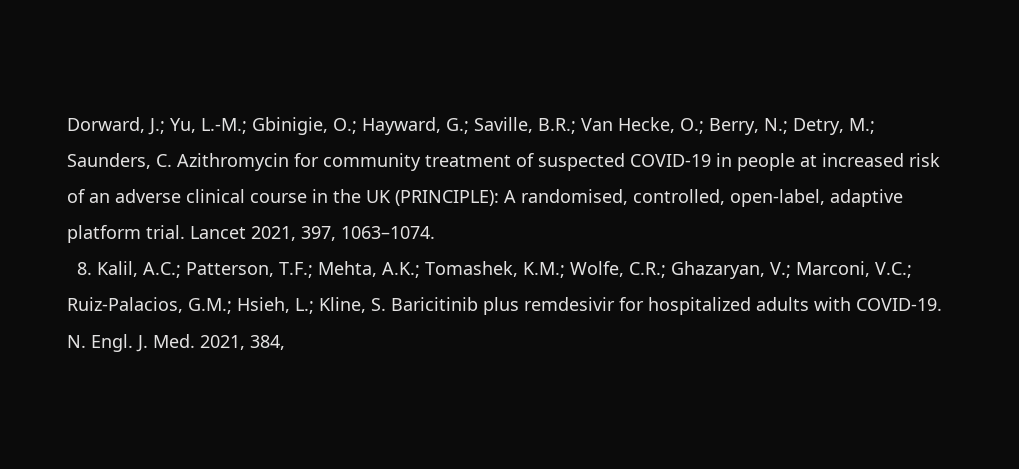Dorward, J.; Yu, L.-M.; Gbinigie, O.; Hayward, G.; Saville, B.R.; Van Hecke, O.; Berry, N.; Detry, M.; Saunders, C. Azithromycin for community treatment of suspected COVID-19 in people at increased risk of an adverse clinical course in the UK (PRINCIPLE): A randomised, controlled, open-label, adaptive platform trial. Lancet 2021, 397, 1063–1074.
  8. Kalil, A.C.; Patterson, T.F.; Mehta, A.K.; Tomashek, K.M.; Wolfe, C.R.; Ghazaryan, V.; Marconi, V.C.; Ruiz-Palacios, G.M.; Hsieh, L.; Kline, S. Baricitinib plus remdesivir for hospitalized adults with COVID-19. N. Engl. J. Med. 2021, 384,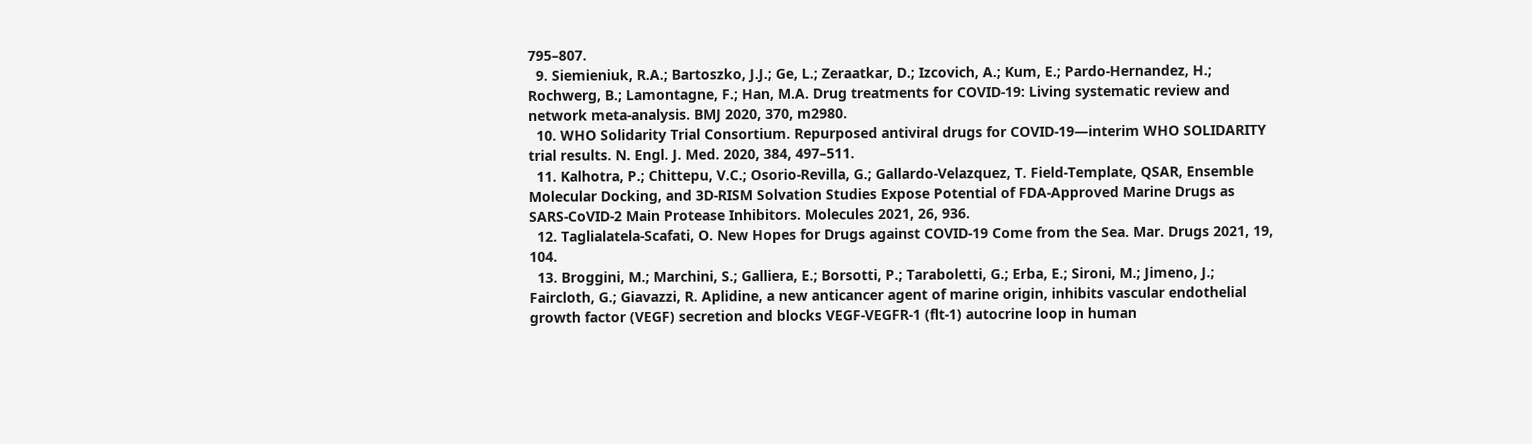795–807.
  9. Siemieniuk, R.A.; Bartoszko, J.J.; Ge, L.; Zeraatkar, D.; Izcovich, A.; Kum, E.; Pardo-Hernandez, H.; Rochwerg, B.; Lamontagne, F.; Han, M.A. Drug treatments for COVID-19: Living systematic review and network meta-analysis. BMJ 2020, 370, m2980.
  10. WHO Solidarity Trial Consortium. Repurposed antiviral drugs for COVID-19—interim WHO SOLIDARITY trial results. N. Engl. J. Med. 2020, 384, 497–511.
  11. Kalhotra, P.; Chittepu, V.C.; Osorio-Revilla, G.; Gallardo-Velazquez, T. Field-Template, QSAR, Ensemble Molecular Docking, and 3D-RISM Solvation Studies Expose Potential of FDA-Approved Marine Drugs as SARS-CoVID-2 Main Protease Inhibitors. Molecules 2021, 26, 936.
  12. Taglialatela-Scafati, O. New Hopes for Drugs against COVID-19 Come from the Sea. Mar. Drugs 2021, 19, 104.
  13. Broggini, M.; Marchini, S.; Galliera, E.; Borsotti, P.; Taraboletti, G.; Erba, E.; Sironi, M.; Jimeno, J.; Faircloth, G.; Giavazzi, R. Aplidine, a new anticancer agent of marine origin, inhibits vascular endothelial growth factor (VEGF) secretion and blocks VEGF-VEGFR-1 (flt-1) autocrine loop in human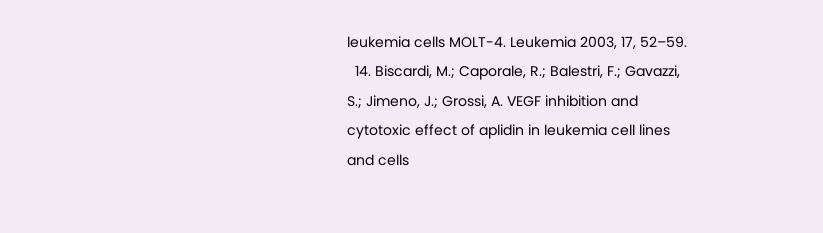leukemia cells MOLT-4. Leukemia 2003, 17, 52–59.
  14. Biscardi, M.; Caporale, R.; Balestri, F.; Gavazzi, S.; Jimeno, J.; Grossi, A. VEGF inhibition and cytotoxic effect of aplidin in leukemia cell lines and cells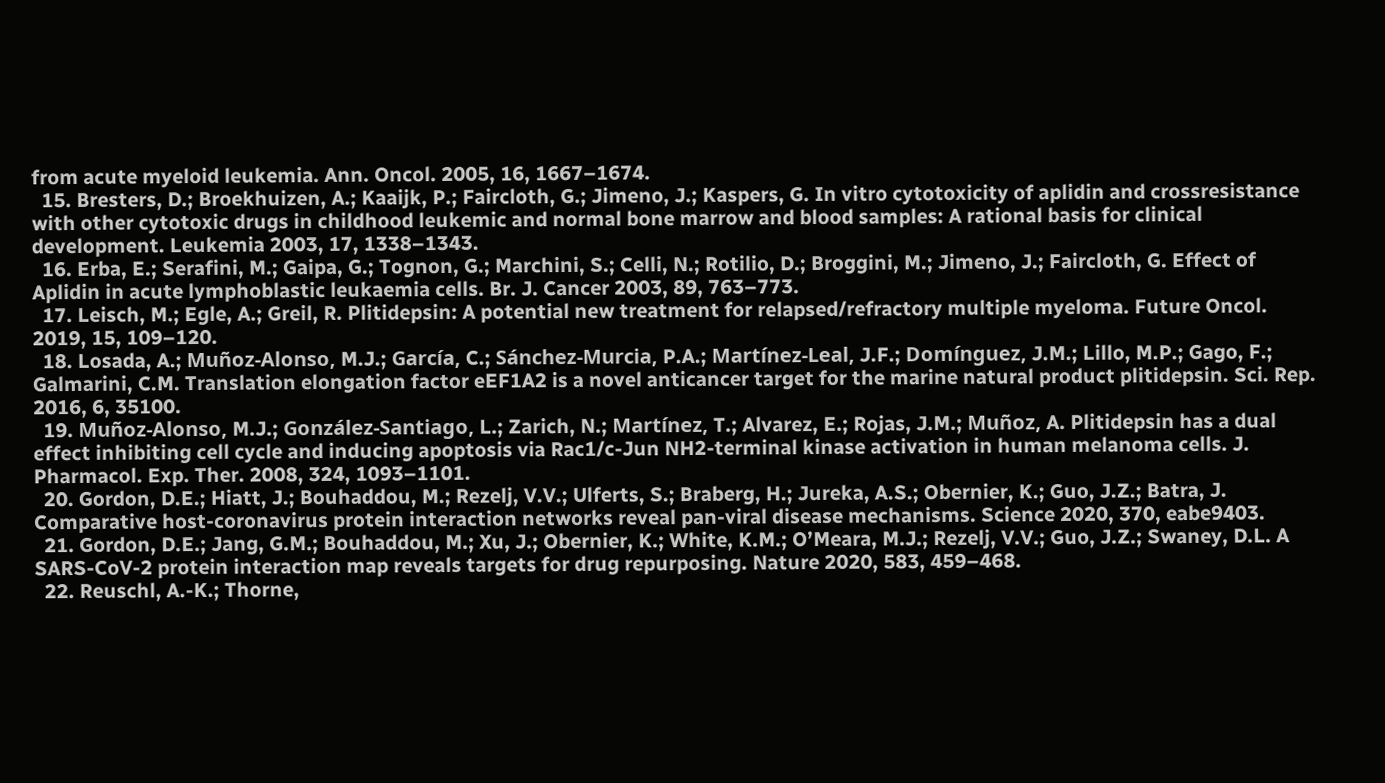from acute myeloid leukemia. Ann. Oncol. 2005, 16, 1667–1674.
  15. Bresters, D.; Broekhuizen, A.; Kaaijk, P.; Faircloth, G.; Jimeno, J.; Kaspers, G. In vitro cytotoxicity of aplidin and crossresistance with other cytotoxic drugs in childhood leukemic and normal bone marrow and blood samples: A rational basis for clinical development. Leukemia 2003, 17, 1338–1343.
  16. Erba, E.; Serafini, M.; Gaipa, G.; Tognon, G.; Marchini, S.; Celli, N.; Rotilio, D.; Broggini, M.; Jimeno, J.; Faircloth, G. Effect of Aplidin in acute lymphoblastic leukaemia cells. Br. J. Cancer 2003, 89, 763–773.
  17. Leisch, M.; Egle, A.; Greil, R. Plitidepsin: A potential new treatment for relapsed/refractory multiple myeloma. Future Oncol. 2019, 15, 109–120.
  18. Losada, A.; Muñoz-Alonso, M.J.; García, C.; Sánchez-Murcia, P.A.; Martínez-Leal, J.F.; Domínguez, J.M.; Lillo, M.P.; Gago, F.; Galmarini, C.M. Translation elongation factor eEF1A2 is a novel anticancer target for the marine natural product plitidepsin. Sci. Rep. 2016, 6, 35100.
  19. Muñoz-Alonso, M.J.; González-Santiago, L.; Zarich, N.; Martínez, T.; Alvarez, E.; Rojas, J.M.; Muñoz, A. Plitidepsin has a dual effect inhibiting cell cycle and inducing apoptosis via Rac1/c-Jun NH2-terminal kinase activation in human melanoma cells. J. Pharmacol. Exp. Ther. 2008, 324, 1093–1101.
  20. Gordon, D.E.; Hiatt, J.; Bouhaddou, M.; Rezelj, V.V.; Ulferts, S.; Braberg, H.; Jureka, A.S.; Obernier, K.; Guo, J.Z.; Batra, J. Comparative host-coronavirus protein interaction networks reveal pan-viral disease mechanisms. Science 2020, 370, eabe9403.
  21. Gordon, D.E.; Jang, G.M.; Bouhaddou, M.; Xu, J.; Obernier, K.; White, K.M.; O’Meara, M.J.; Rezelj, V.V.; Guo, J.Z.; Swaney, D.L. A SARS-CoV-2 protein interaction map reveals targets for drug repurposing. Nature 2020, 583, 459–468.
  22. Reuschl, A.-K.; Thorne,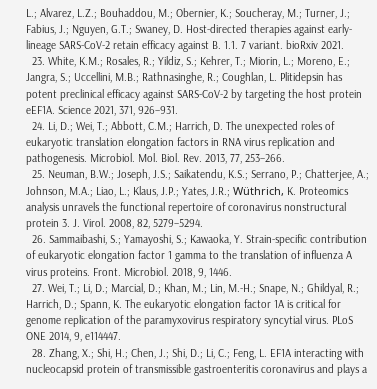L.; Alvarez, L.Z.; Bouhaddou, M.; Obernier, K.; Soucheray, M.; Turner, J.; Fabius, J.; Nguyen, G.T.; Swaney, D. Host-directed therapies against early-lineage SARS-CoV-2 retain efficacy against B. 1.1. 7 variant. bioRxiv 2021.
  23. White, K.M.; Rosales, R.; Yildiz, S.; Kehrer, T.; Miorin, L.; Moreno, E.; Jangra, S.; Uccellini, M.B.; Rathnasinghe, R.; Coughlan, L. Plitidepsin has potent preclinical efficacy against SARS-CoV-2 by targeting the host protein eEF1A. Science 2021, 371, 926–931.
  24. Li, D.; Wei, T.; Abbott, C.M.; Harrich, D. The unexpected roles of eukaryotic translation elongation factors in RNA virus replication and pathogenesis. Microbiol. Mol. Biol. Rev. 2013, 77, 253–266.
  25. Neuman, B.W.; Joseph, J.S.; Saikatendu, K.S.; Serrano, P.; Chatterjee, A.; Johnson, M.A.; Liao, L.; Klaus, J.P.; Yates, J.R.; Wüthrich, K. Proteomics analysis unravels the functional repertoire of coronavirus nonstructural protein 3. J. Virol. 2008, 82, 5279–5294.
  26. Sammaibashi, S.; Yamayoshi, S.; Kawaoka, Y. Strain-specific contribution of eukaryotic elongation factor 1 gamma to the translation of influenza A virus proteins. Front. Microbiol. 2018, 9, 1446.
  27. Wei, T.; Li, D.; Marcial, D.; Khan, M.; Lin, M.-H.; Snape, N.; Ghildyal, R.; Harrich, D.; Spann, K. The eukaryotic elongation factor 1A is critical for genome replication of the paramyxovirus respiratory syncytial virus. PLoS ONE 2014, 9, e114447.
  28. Zhang, X.; Shi, H.; Chen, J.; Shi, D.; Li, C.; Feng, L. EF1A interacting with nucleocapsid protein of transmissible gastroenteritis coronavirus and plays a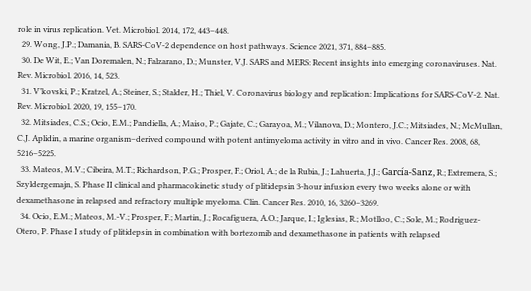role in virus replication. Vet. Microbiol. 2014, 172, 443–448.
  29. Wong, J.P.; Damania, B. SARS-CoV-2 dependence on host pathways. Science 2021, 371, 884–885.
  30. De Wit, E.; Van Doremalen, N.; Falzarano, D.; Munster, V.J. SARS and MERS: Recent insights into emerging coronaviruses. Nat. Rev. Microbiol. 2016, 14, 523.
  31. V’kovski, P.; Kratzel, A.; Steiner, S.; Stalder, H.; Thiel, V. Coronavirus biology and replication: Implications for SARS-CoV-2. Nat. Rev. Microbiol. 2020, 19, 155–170.
  32. Mitsiades, C.S.; Ocio, E.M.; Pandiella, A.; Maiso, P.; Gajate, C.; Garayoa, M.; Vilanova, D.; Montero, J.C.; Mitsiades, N.; McMullan, C.J. Aplidin, a marine organism–derived compound with potent antimyeloma activity in vitro and in vivo. Cancer Res. 2008, 68, 5216–5225.
  33. Mateos, M.V.; Cibeira, M.T.; Richardson, P.G.; Prosper, F.; Oriol, A.; de la Rubia, J.; Lahuerta, J.J.; García-Sanz, R.; Extremera, S.; Szyldergemajn, S. Phase II clinical and pharmacokinetic study of plitidepsin 3-hour infusion every two weeks alone or with dexamethasone in relapsed and refractory multiple myeloma. Clin. Cancer Res. 2010, 16, 3260–3269.
  34. Ocio, E.M.; Mateos, M.-V.; Prosper, F.; Martin, J.; Rocafiguera, A.O.; Jarque, I.; Iglesias, R.; Motlloo, C.; Sole, M.; Rodriguez-Otero, P. Phase I study of plitidepsin in combination with bortezomib and dexamethasone in patients with relapsed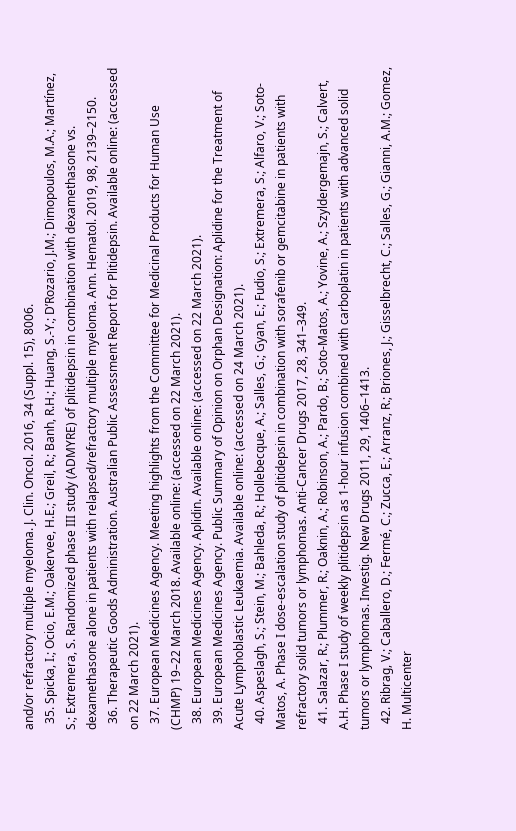and/or refractory multiple myeloma. J. Clin. Oncol. 2016, 34 (Suppl. 15), 8006.
  35. Spicka, I.; Ocio, E.M.; Oakervee, H.E.; Greil, R.; Banh, R.H.; Huang, S.-Y.; D’Rozario, J.M.; Dimopoulos, M.A.; Martínez, S.; Extremera, S. Randomized phase III study (ADMYRE) of plitidepsin in combination with dexamethasone vs. dexamethasone alone in patients with relapsed/refractory multiple myeloma. Ann. Hematol. 2019, 98, 2139–2150.
  36. Therapeutic Goods Administration. Australian Public Assessment Report for Plitidepsin. Available online: (accessed on 22 March 2021).
  37. European Medicines Agency. Meeting highlights from the Committee for Medicinal Products for Human Use (CHMP) 19–22 March 2018. Available online: (accessed on 22 March 2021).
  38. European Medicines Agency. Aplidin. Available online: (accessed on 22 March 2021).
  39. European Medicines Agency. Public Summary of Opinion on Orphan Designation: Aplidine for the Treatment of Acute Lymphoblastic Leukaemia. Available online: (accessed on 24 March 2021).
  40. Aspeslagh, S.; Stein, M.; Bahleda, R.; Hollebecque, A.; Salles, G.; Gyan, E.; Fudio, S.; Extremera, S.; Alfaro, V.; Soto-Matos, A. Phase I dose-escalation study of plitidepsin in combination with sorafenib or gemcitabine in patients with refractory solid tumors or lymphomas. Anti-Cancer Drugs 2017, 28, 341–349.
  41. Salazar, R.; Plummer, R.; Oaknin, A.; Robinson, A.; Pardo, B.; Soto-Matos, A.; Yovine, A.; Szyldergemajn, S.; Calvert, A.H. Phase I study of weekly plitidepsin as 1-hour infusion combined with carboplatin in patients with advanced solid tumors or lymphomas. Investig. New Drugs 2011, 29, 1406–1413.
  42. Ribrag, V.; Caballero, D.; Fermé, C.; Zucca, E.; Arranz, R.; Briones, J.; Gisselbrecht, C.; Salles, G.; Gianni, A.M.; Gomez, H. Multicenter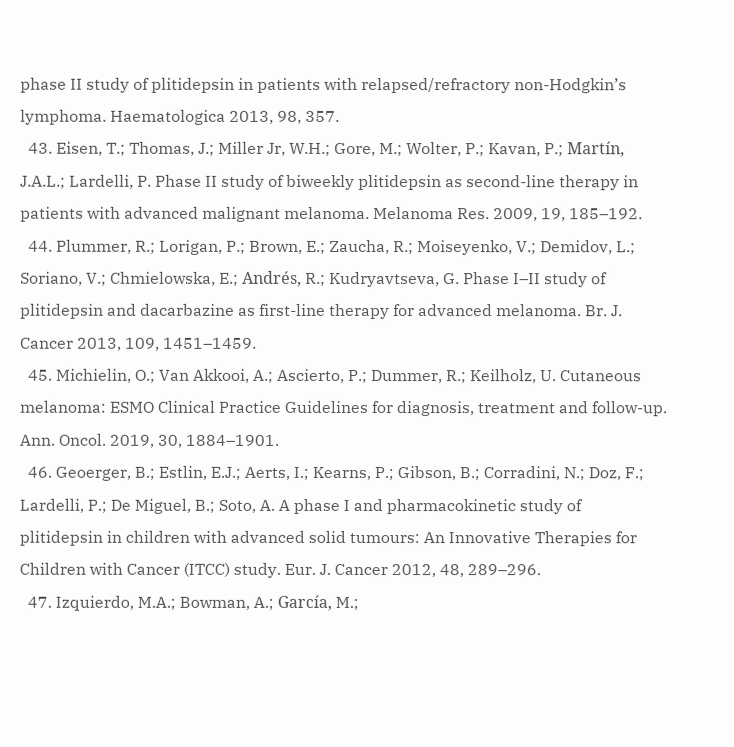phase II study of plitidepsin in patients with relapsed/refractory non-Hodgkin’s lymphoma. Haematologica 2013, 98, 357.
  43. Eisen, T.; Thomas, J.; Miller Jr, W.H.; Gore, M.; Wolter, P.; Kavan, P.; Martín, J.A.L.; Lardelli, P. Phase II study of biweekly plitidepsin as second-line therapy in patients with advanced malignant melanoma. Melanoma Res. 2009, 19, 185–192.
  44. Plummer, R.; Lorigan, P.; Brown, E.; Zaucha, R.; Moiseyenko, V.; Demidov, L.; Soriano, V.; Chmielowska, E.; Andrés, R.; Kudryavtseva, G. Phase I–II study of plitidepsin and dacarbazine as first-line therapy for advanced melanoma. Br. J. Cancer 2013, 109, 1451–1459.
  45. Michielin, O.; Van Akkooi, A.; Ascierto, P.; Dummer, R.; Keilholz, U. Cutaneous melanoma: ESMO Clinical Practice Guidelines for diagnosis, treatment and follow-up. Ann. Oncol. 2019, 30, 1884–1901.
  46. Geoerger, B.; Estlin, E.J.; Aerts, I.; Kearns, P.; Gibson, B.; Corradini, N.; Doz, F.; Lardelli, P.; De Miguel, B.; Soto, A. A phase I and pharmacokinetic study of plitidepsin in children with advanced solid tumours: An Innovative Therapies for Children with Cancer (ITCC) study. Eur. J. Cancer 2012, 48, 289–296.
  47. Izquierdo, M.A.; Bowman, A.; García, M.;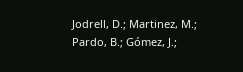Jodrell, D.; Martinez, M.; Pardo, B.; Gómez, J.;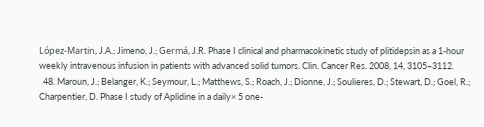López-Martin, J.A.; Jimeno, J.; Germá, J.R. Phase I clinical and pharmacokinetic study of plitidepsin as a 1-hour weekly intravenous infusion in patients with advanced solid tumors. Clin. Cancer Res. 2008, 14, 3105–3112.
  48. Maroun, J.; Belanger, K.; Seymour, L.; Matthews, S.; Roach, J.; Dionne, J.; Soulieres, D.; Stewart, D.; Goel, R.; Charpentier, D. Phase I study of Aplidine in a daily× 5 one-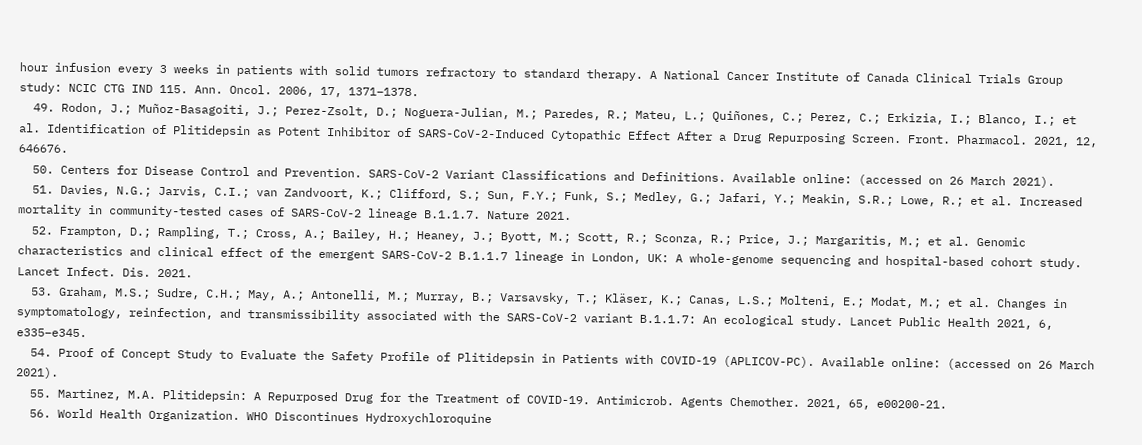hour infusion every 3 weeks in patients with solid tumors refractory to standard therapy. A National Cancer Institute of Canada Clinical Trials Group study: NCIC CTG IND 115. Ann. Oncol. 2006, 17, 1371–1378.
  49. Rodon, J.; Muñoz-Basagoiti, J.; Perez-Zsolt, D.; Noguera-Julian, M.; Paredes, R.; Mateu, L.; Quiñones, C.; Perez, C.; Erkizia, I.; Blanco, I.; et al. Identification of Plitidepsin as Potent Inhibitor of SARS-CoV-2-Induced Cytopathic Effect After a Drug Repurposing Screen. Front. Pharmacol. 2021, 12, 646676.
  50. Centers for Disease Control and Prevention. SARS-CoV-2 Variant Classifications and Definitions. Available online: (accessed on 26 March 2021).
  51. Davies, N.G.; Jarvis, C.I.; van Zandvoort, K.; Clifford, S.; Sun, F.Y.; Funk, S.; Medley, G.; Jafari, Y.; Meakin, S.R.; Lowe, R.; et al. Increased mortality in community-tested cases of SARS-CoV-2 lineage B.1.1.7. Nature 2021.
  52. Frampton, D.; Rampling, T.; Cross, A.; Bailey, H.; Heaney, J.; Byott, M.; Scott, R.; Sconza, R.; Price, J.; Margaritis, M.; et al. Genomic characteristics and clinical effect of the emergent SARS-CoV-2 B.1.1.7 lineage in London, UK: A whole-genome sequencing and hospital-based cohort study. Lancet Infect. Dis. 2021.
  53. Graham, M.S.; Sudre, C.H.; May, A.; Antonelli, M.; Murray, B.; Varsavsky, T.; Kläser, K.; Canas, L.S.; Molteni, E.; Modat, M.; et al. Changes in symptomatology, reinfection, and transmissibility associated with the SARS-CoV-2 variant B.1.1.7: An ecological study. Lancet Public Health 2021, 6, e335–e345.
  54. Proof of Concept Study to Evaluate the Safety Profile of Plitidepsin in Patients with COVID-19 (APLICOV-PC). Available online: (accessed on 26 March 2021).
  55. Martinez, M.A. Plitidepsin: A Repurposed Drug for the Treatment of COVID-19. Antimicrob. Agents Chemother. 2021, 65, e00200-21.
  56. World Health Organization. WHO Discontinues Hydroxychloroquine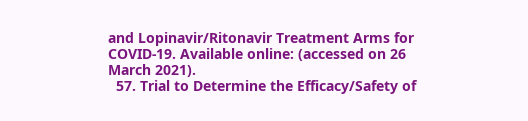and Lopinavir/Ritonavir Treatment Arms for COVID-19. Available online: (accessed on 26 March 2021).
  57. Trial to Determine the Efficacy/Safety of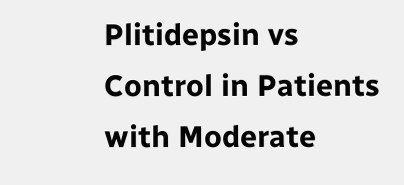Plitidepsin vs Control in Patients with Moderate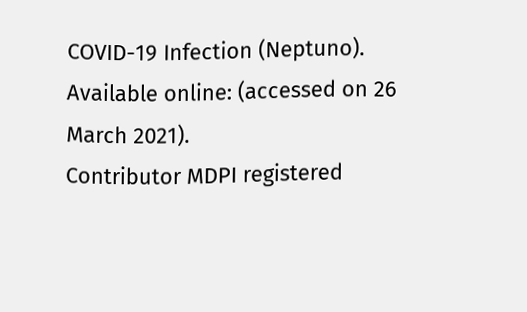COVID-19 Infection (Neptuno). Available online: (accessed on 26 March 2021).
Contributor MDPI registered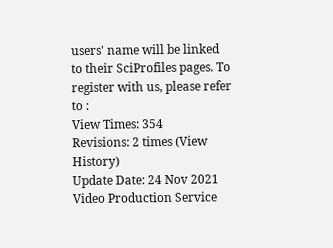users' name will be linked to their SciProfiles pages. To register with us, please refer to :
View Times: 354
Revisions: 2 times (View History)
Update Date: 24 Nov 2021
Video Production Service